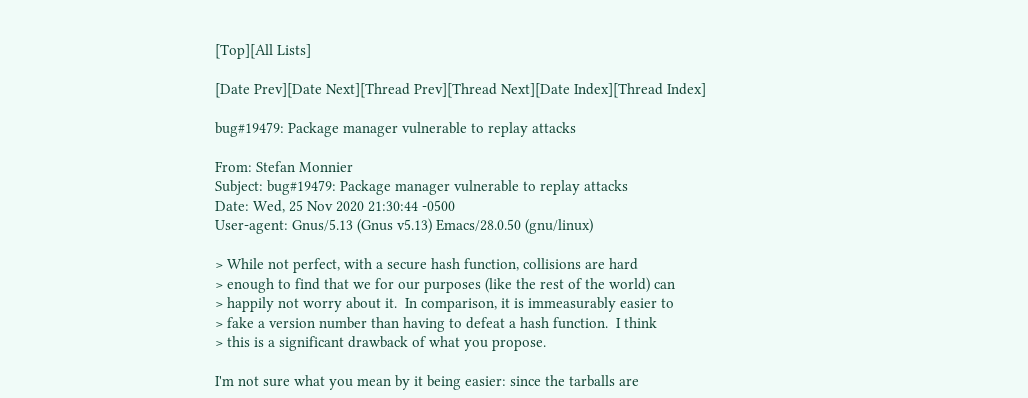[Top][All Lists]

[Date Prev][Date Next][Thread Prev][Thread Next][Date Index][Thread Index]

bug#19479: Package manager vulnerable to replay attacks

From: Stefan Monnier
Subject: bug#19479: Package manager vulnerable to replay attacks
Date: Wed, 25 Nov 2020 21:30:44 -0500
User-agent: Gnus/5.13 (Gnus v5.13) Emacs/28.0.50 (gnu/linux)

> While not perfect, with a secure hash function, collisions are hard
> enough to find that we for our purposes (like the rest of the world) can
> happily not worry about it.  In comparison, it is immeasurably easier to
> fake a version number than having to defeat a hash function.  I think
> this is a significant drawback of what you propose.

I'm not sure what you mean by it being easier: since the tarballs are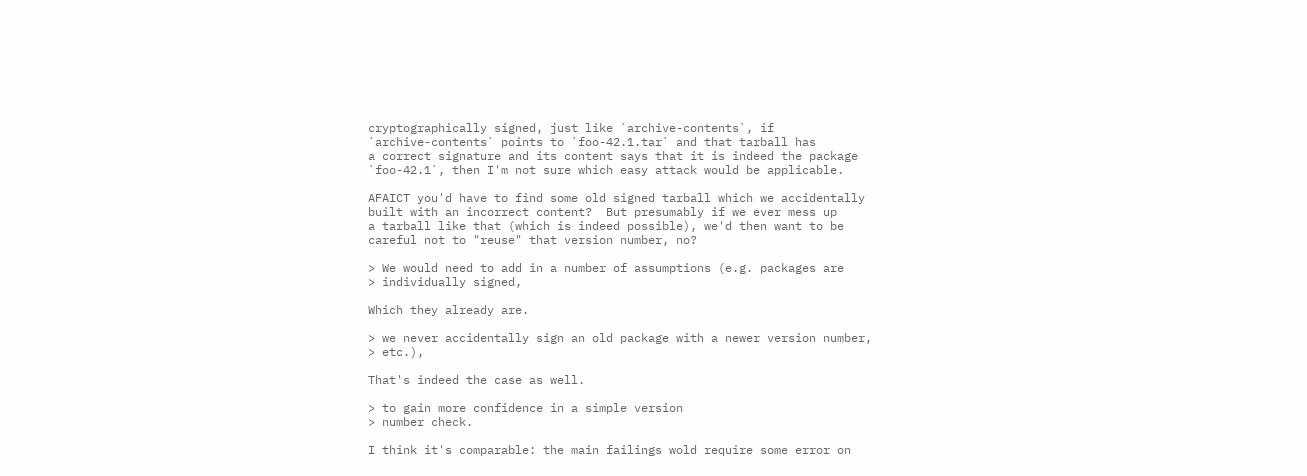cryptographically signed, just like `archive-contents`, if
`archive-contents` points to `foo-42.1.tar` and that tarball has
a correct signature and its content says that it is indeed the package
`foo-42.1`, then I'm not sure which easy attack would be applicable.

AFAICT you'd have to find some old signed tarball which we accidentally
built with an incorrect content?  But presumably if we ever mess up
a tarball like that (which is indeed possible), we'd then want to be
careful not to "reuse" that version number, no?

> We would need to add in a number of assumptions (e.g. packages are
> individually signed,

Which they already are.

> we never accidentally sign an old package with a newer version number,
> etc.),

That's indeed the case as well.

> to gain more confidence in a simple version
> number check.

I think it's comparable: the main failings wold require some error on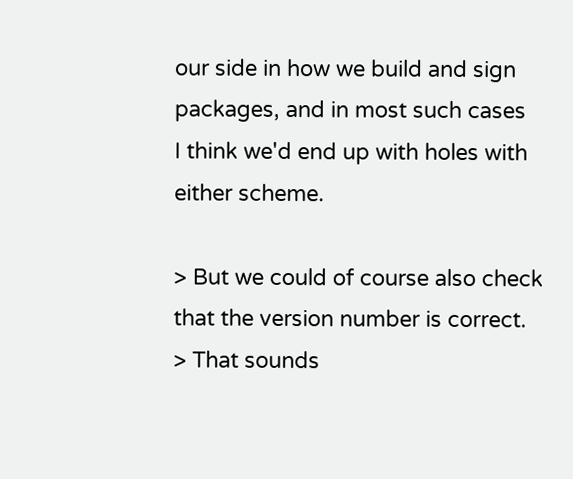our side in how we build and sign packages, and in most such cases
I think we'd end up with holes with either scheme.

> But we could of course also check that the version number is correct.
> That sounds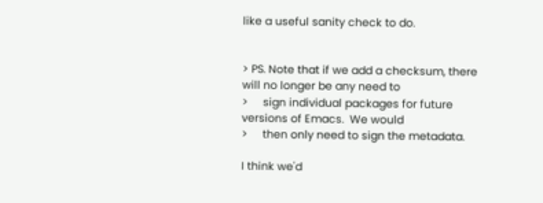like a useful sanity check to do.


> PS. Note that if we add a checksum, there will no longer be any need to
>     sign individual packages for future versions of Emacs.  We would
>     then only need to sign the metadata.

I think we'd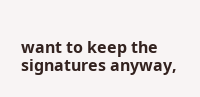want to keep the signatures anyway,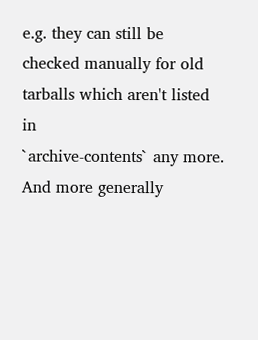e.g. they can still be
checked manually for old tarballs which aren't listed in
`archive-contents` any more.  And more generally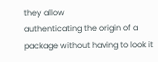they allow
authenticating the origin of a package without having to look it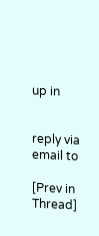up in


reply via email to

[Prev in Thread]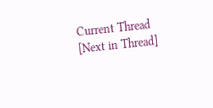Current Thread [Next in Thread]